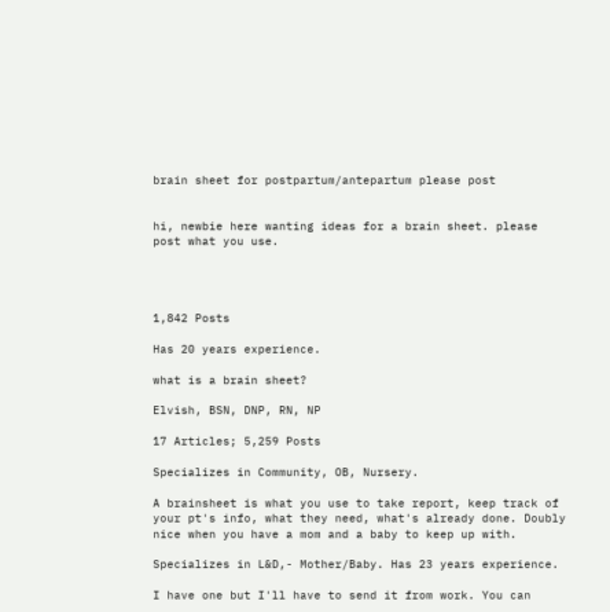brain sheet for postpartum/antepartum please post


hi, newbie here wanting ideas for a brain sheet. please post what you use.




1,842 Posts

Has 20 years experience.

what is a brain sheet?

Elvish, BSN, DNP, RN, NP

17 Articles; 5,259 Posts

Specializes in Community, OB, Nursery.

A brainsheet is what you use to take report, keep track of your pt's info, what they need, what's already done. Doubly nice when you have a mom and a baby to keep up with.

Specializes in L&D,- Mother/Baby. Has 23 years experience.

I have one but I'll have to send it from work. You can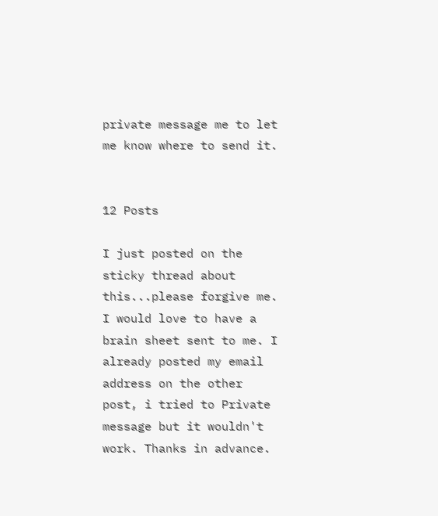private message me to let me know where to send it.


12 Posts

I just posted on the sticky thread about this...please forgive me. I would love to have a brain sheet sent to me. I already posted my email address on the other post, i tried to Private message but it wouldn't work. Thanks in advance.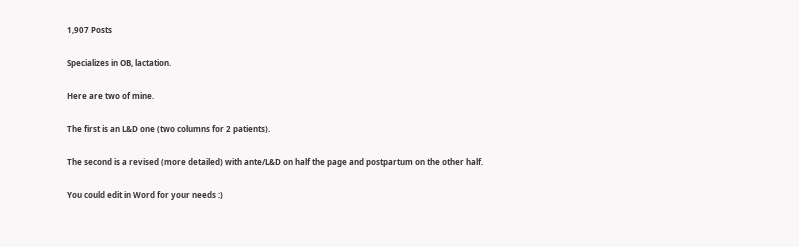1,907 Posts

Specializes in OB, lactation.

Here are two of mine.

The first is an L&D one (two columns for 2 patients).

The second is a revised (more detailed) with ante/L&D on half the page and postpartum on the other half.

You could edit in Word for your needs :)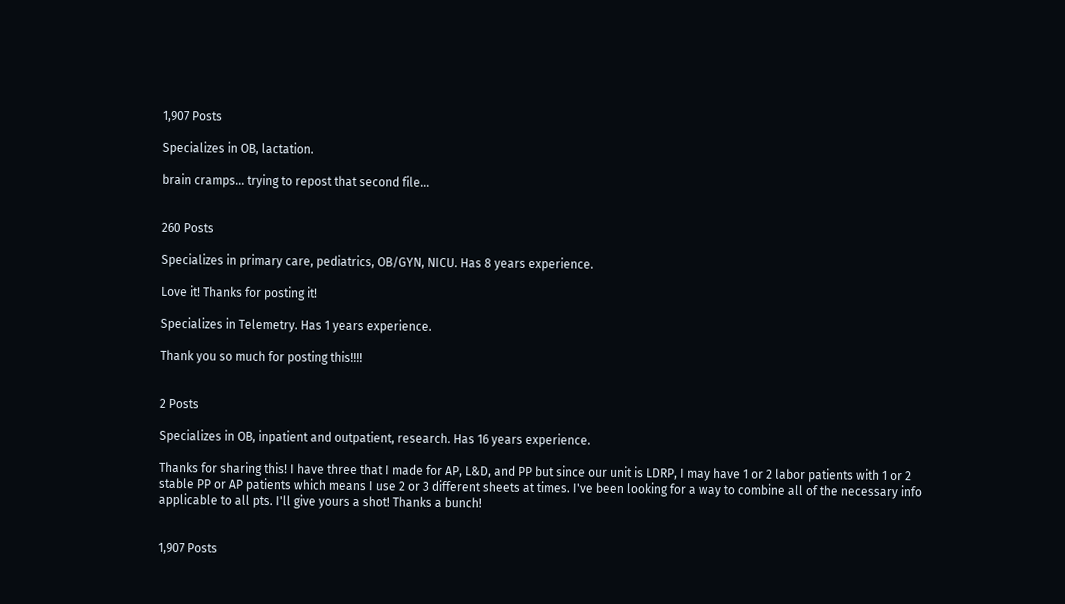1,907 Posts

Specializes in OB, lactation.

brain cramps... trying to repost that second file...


260 Posts

Specializes in primary care, pediatrics, OB/GYN, NICU. Has 8 years experience.

Love it! Thanks for posting it!

Specializes in Telemetry. Has 1 years experience.

Thank you so much for posting this!!!!


2 Posts

Specializes in OB, inpatient and outpatient, research. Has 16 years experience.

Thanks for sharing this! I have three that I made for AP, L&D, and PP but since our unit is LDRP, I may have 1 or 2 labor patients with 1 or 2 stable PP or AP patients which means I use 2 or 3 different sheets at times. I've been looking for a way to combine all of the necessary info applicable to all pts. I'll give yours a shot! Thanks a bunch!


1,907 Posts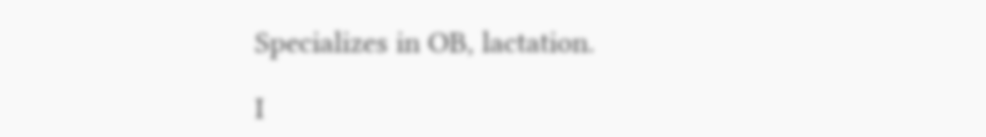Specializes in OB, lactation.

I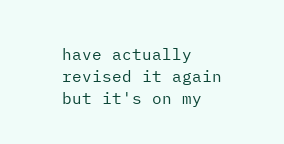have actually revised it again but it's on my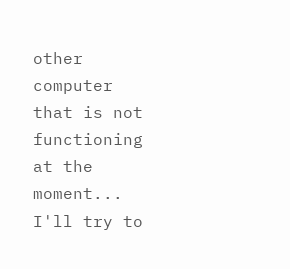other computer that is not functioning at the moment... I'll try to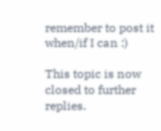remember to post it when/if I can :)

This topic is now closed to further replies.